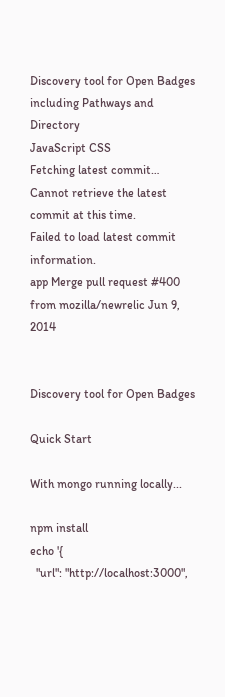Discovery tool for Open Badges including Pathways and Directory
JavaScript CSS
Fetching latest commit…
Cannot retrieve the latest commit at this time.
Failed to load latest commit information.
app Merge pull request #400 from mozilla/newrelic Jun 9, 2014


Discovery tool for Open Badges

Quick Start

With mongo running locally...

npm install
echo '{
  "url": "http://localhost:3000",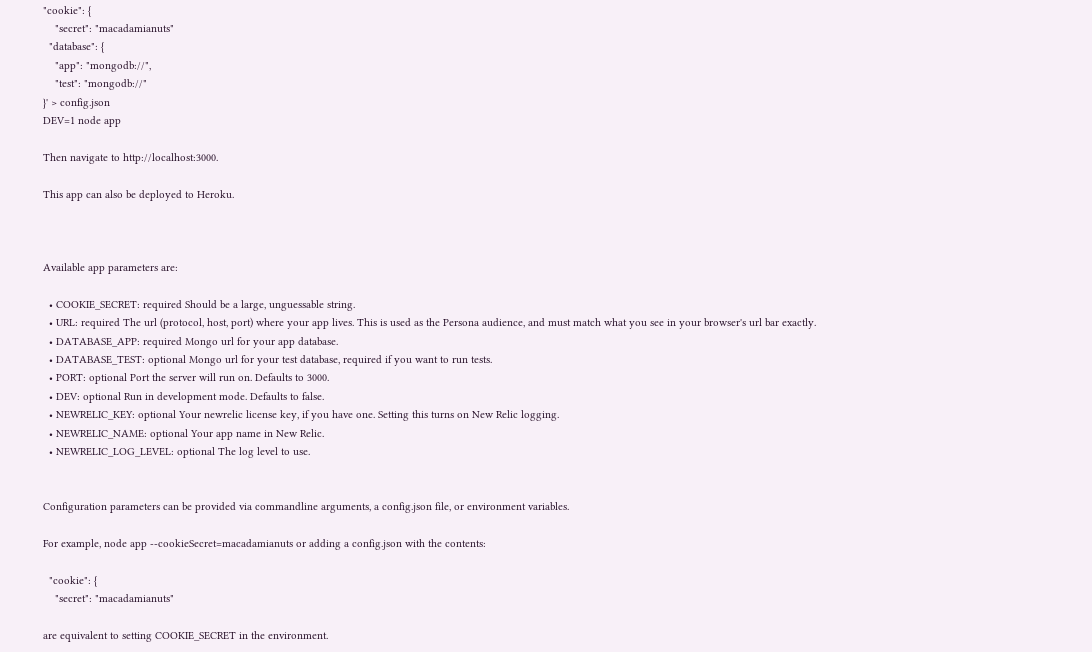"cookie": {
    "secret": "macadamianuts"
  "database": {
    "app": "mongodb://",
    "test": "mongodb://"
}' > config.json
DEV=1 node app

Then navigate to http://localhost:3000.

This app can also be deployed to Heroku.



Available app parameters are:

  • COOKIE_SECRET: required Should be a large, unguessable string.
  • URL: required The url (protocol, host, port) where your app lives. This is used as the Persona audience, and must match what you see in your browser's url bar exactly.
  • DATABASE_APP: required Mongo url for your app database.
  • DATABASE_TEST: optional Mongo url for your test database, required if you want to run tests.
  • PORT: optional Port the server will run on. Defaults to 3000.
  • DEV: optional Run in development mode. Defaults to false.
  • NEWRELIC_KEY: optional Your newrelic license key, if you have one. Setting this turns on New Relic logging.
  • NEWRELIC_NAME: optional Your app name in New Relic.
  • NEWRELIC_LOG_LEVEL: optional The log level to use.


Configuration parameters can be provided via commandline arguments, a config.json file, or environment variables.

For example, node app --cookieSecret=macadamianuts or adding a config.json with the contents:

  "cookie": {
    "secret": "macadamianuts"

are equivalent to setting COOKIE_SECRET in the environment.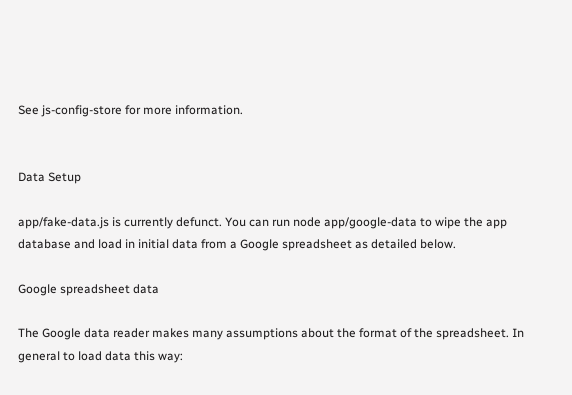See js-config-store for more information.


Data Setup

app/fake-data.js is currently defunct. You can run node app/google-data to wipe the app database and load in initial data from a Google spreadsheet as detailed below.

Google spreadsheet data

The Google data reader makes many assumptions about the format of the spreadsheet. In general to load data this way: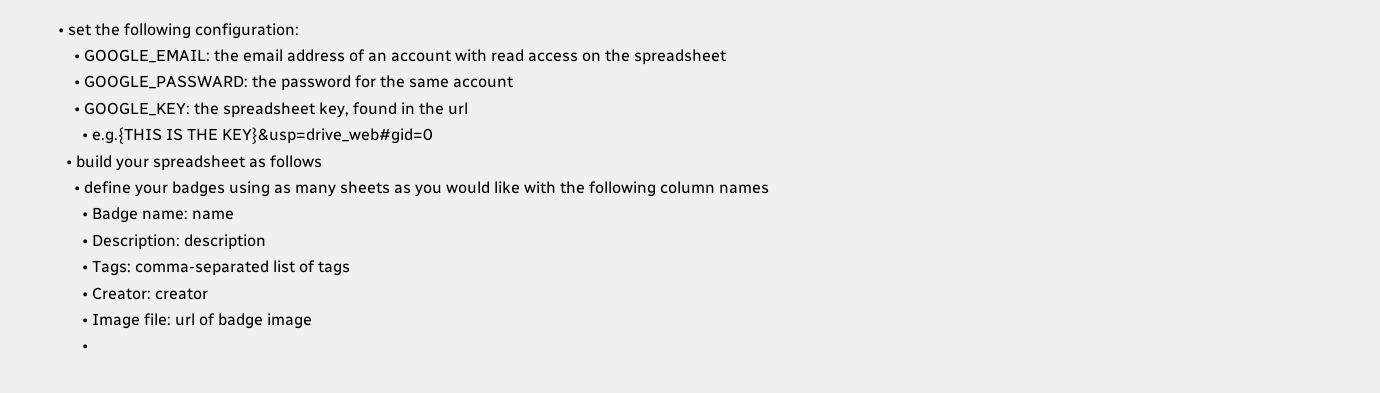• set the following configuration:
    • GOOGLE_EMAIL: the email address of an account with read access on the spreadsheet
    • GOOGLE_PASSWARD: the password for the same account
    • GOOGLE_KEY: the spreadsheet key, found in the url
      • e.g.{THIS IS THE KEY}&usp=drive_web#gid=0
  • build your spreadsheet as follows
    • define your badges using as many sheets as you would like with the following column names
      • Badge name: name
      • Description: description
      • Tags: comma-separated list of tags
      • Creator: creator
      • Image file: url of badge image
      •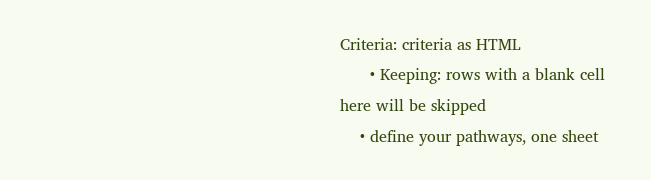Criteria: criteria as HTML
      • Keeping: rows with a blank cell here will be skipped
    • define your pathways, one sheet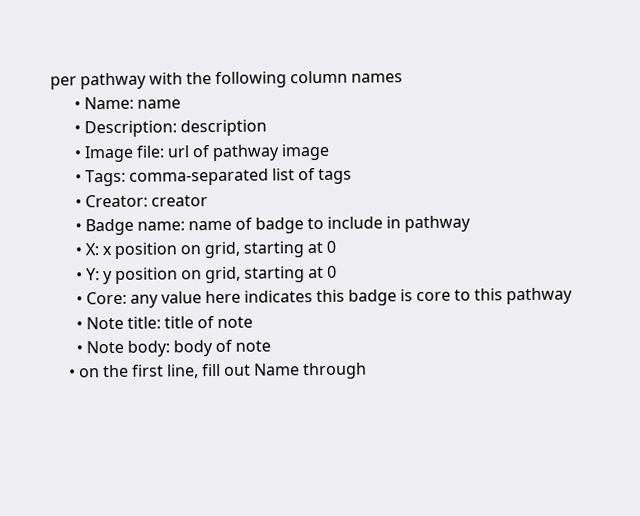per pathway with the following column names
      • Name: name
      • Description: description
      • Image file: url of pathway image
      • Tags: comma-separated list of tags
      • Creator: creator
      • Badge name: name of badge to include in pathway
      • X: x position on grid, starting at 0
      • Y: y position on grid, starting at 0
      • Core: any value here indicates this badge is core to this pathway
      • Note title: title of note
      • Note body: body of note
    • on the first line, fill out Name through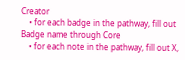Creator
    • for each badge in the pathway, fill out Badge name through Core
    • for each note in the pathway, fill out X,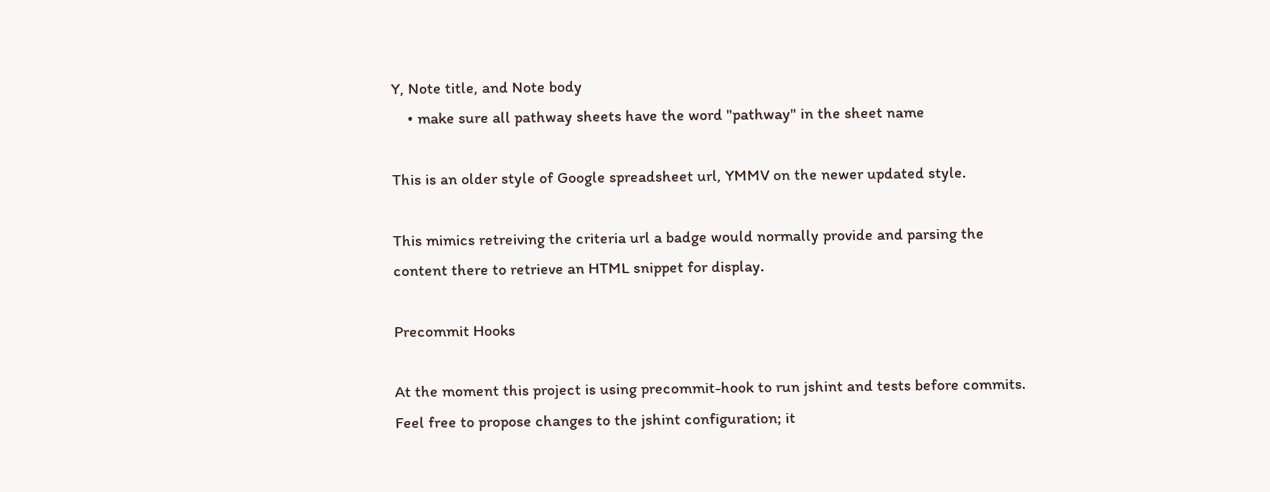Y, Note title, and Note body
    • make sure all pathway sheets have the word "pathway" in the sheet name

This is an older style of Google spreadsheet url, YMMV on the newer updated style.

This mimics retreiving the criteria url a badge would normally provide and parsing the content there to retrieve an HTML snippet for display.

Precommit Hooks

At the moment this project is using precommit-hook to run jshint and tests before commits. Feel free to propose changes to the jshint configuration; it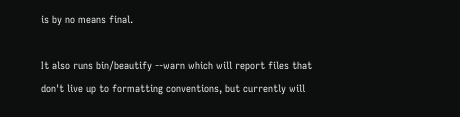is by no means final.

It also runs bin/beautify --warn which will report files that don't live up to formatting conventions, but currently will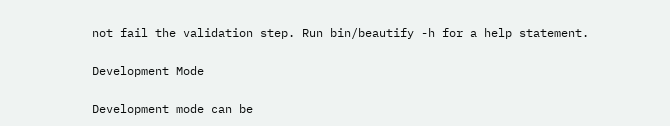not fail the validation step. Run bin/beautify -h for a help statement.

Development Mode

Development mode can be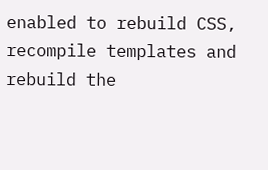enabled to rebuild CSS, recompile templates and rebuild the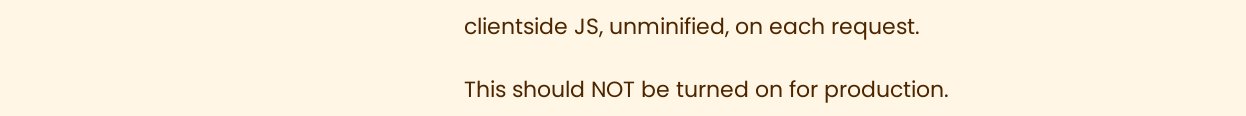clientside JS, unminified, on each request.

This should NOT be turned on for production.